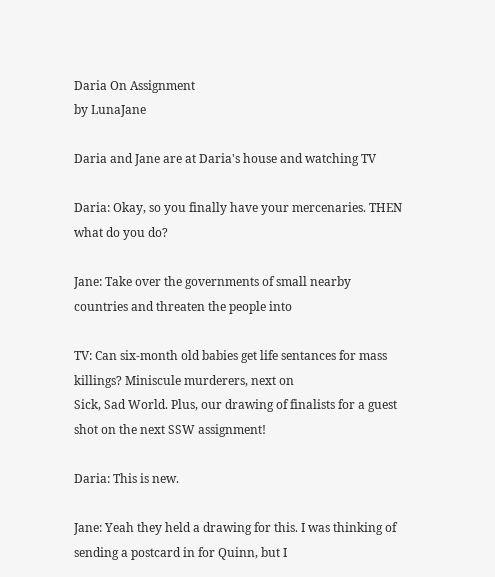Daria On Assignment
by LunaJane

Daria and Jane are at Daria's house and watching TV

Daria: Okay, so you finally have your mercenaries. THEN what do you do?

Jane: Take over the governments of small nearby countries and threaten the people into

TV: Can six-month old babies get life sentances for mass killings? Miniscule murderers, next on
Sick, Sad World. Plus, our drawing of finalists for a guest shot on the next SSW assignment!

Daria: This is new.

Jane: Yeah they held a drawing for this. I was thinking of sending a postcard in for Quinn, but I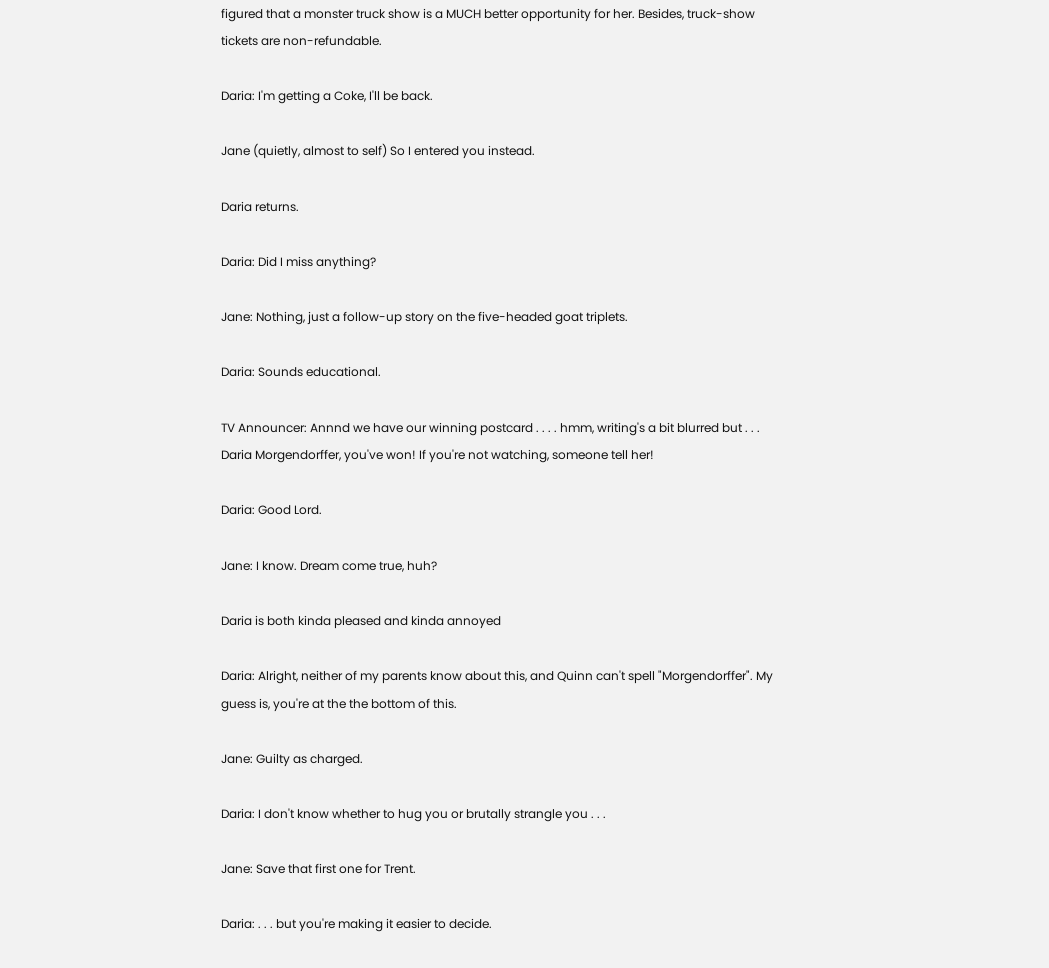figured that a monster truck show is a MUCH better opportunity for her. Besides, truck-show
tickets are non-refundable.

Daria: I'm getting a Coke, I'll be back.

Jane (quietly, almost to self) So I entered you instead.

Daria returns.

Daria: Did I miss anything?

Jane: Nothing, just a follow-up story on the five-headed goat triplets.

Daria: Sounds educational.

TV Announcer: Annnd we have our winning postcard . . . . hmm, writing's a bit blurred but . . .
Daria Morgendorffer, you've won! If you're not watching, someone tell her!

Daria: Good Lord.

Jane: I know. Dream come true, huh?

Daria is both kinda pleased and kinda annoyed

Daria: Alright, neither of my parents know about this, and Quinn can't spell "Morgendorffer". My
guess is, you're at the the bottom of this.

Jane: Guilty as charged.

Daria: I don't know whether to hug you or brutally strangle you . . .

Jane: Save that first one for Trent.

Daria: . . . but you're making it easier to decide.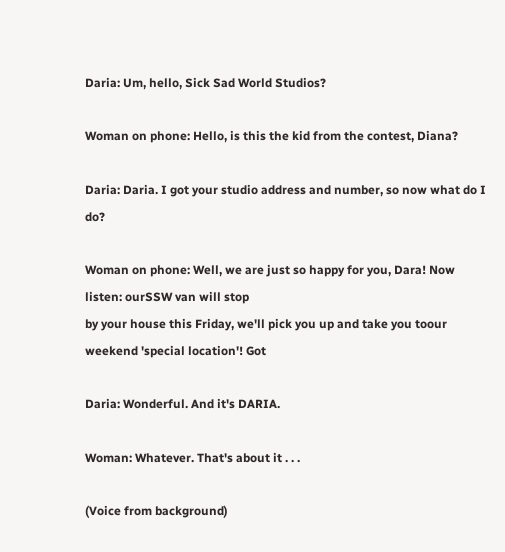Daria: Um, hello, Sick Sad World Studios?

Woman on phone: Hello, is this the kid from the contest, Diana?

Daria: Daria. I got your studio address and number, so now what do I do?

Woman on phone: Well, we are just so happy for you, Dara! Now listen: ourSSW van will stop
by your house this Friday, we'll pick you up and take you toour weekend 'special location'! Got

Daria: Wonderful. And it's DARIA.

Woman: Whatever. That's about it . . .

(Voice from background)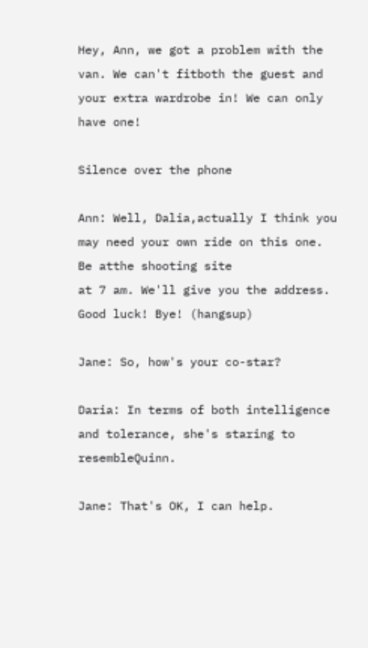Hey, Ann, we got a problem with the van. We can't fitboth the guest and
your extra wardrobe in! We can only have one!

Silence over the phone

Ann: Well, Dalia,actually I think you may need your own ride on this one. Be atthe shooting site
at 7 am. We'll give you the address. Good luck! Bye! (hangsup)

Jane: So, how's your co-star?

Daria: In terms of both intelligence and tolerance, she's staring to resembleQuinn.

Jane: That's OK, I can help.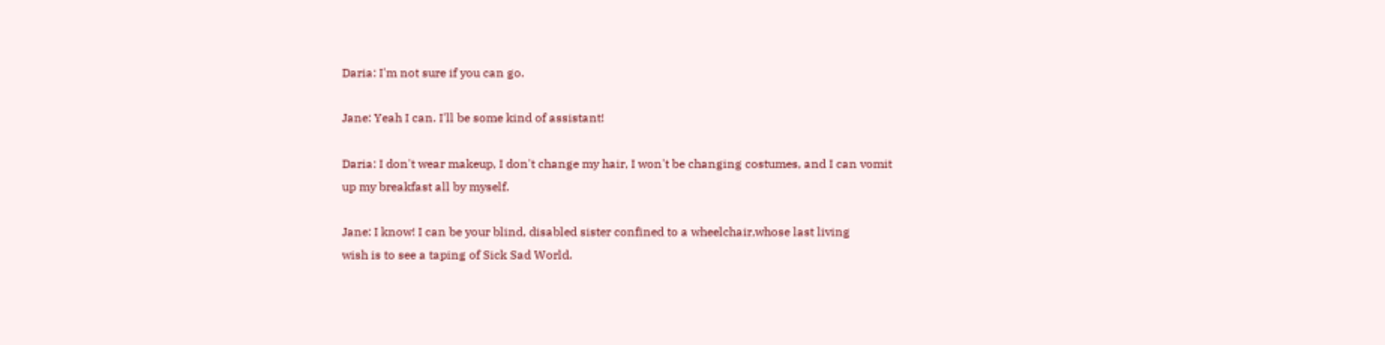Daria: I'm not sure if you can go.

Jane: Yeah I can. I'll be some kind of assistant!

Daria: I don't wear makeup, I don't change my hair, I won't be changing costumes, and I can vomit
up my breakfast all by myself.

Jane: I know! I can be your blind, disabled sister confined to a wheelchair,whose last living
wish is to see a taping of Sick Sad World.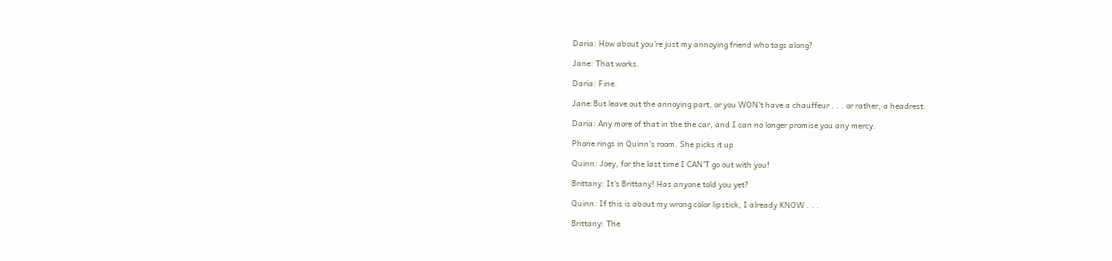Daria: How about you're just my annoying friend who tags along?

Jane: That works.

Daria: Fine.

Jane:But leave out the annoying part, or you WON't have a chauffeur . . . or rather, a headrest.

Daria: Any more of that in the the car, and I can no longer promise you any mercy.

Phone rings in Quinn's room. She picks it up

Quinn: Joey, for the last time I CAN'T go out with you!

Brittany: It's Brittany! Has anyone told you yet?

Quinn: If this is about my wrong color lipstick, I already KNOW . . .

Brittany: The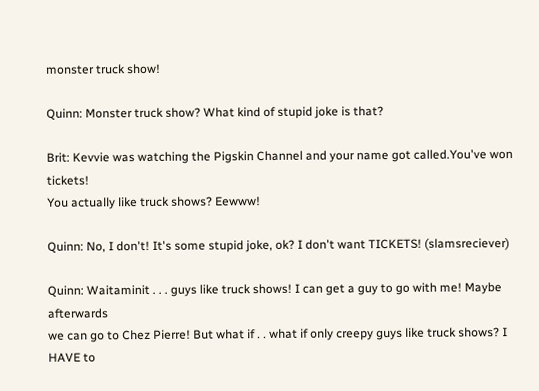monster truck show!

Quinn: Monster truck show? What kind of stupid joke is that?

Brit: Kevvie was watching the Pigskin Channel and your name got called.You've won tickets!
You actually like truck shows? Eewww!

Quinn: No, I don't! It's some stupid joke, ok? I don't want TICKETS! (slamsreciever)

Quinn: Waitaminit . . . guys like truck shows! I can get a guy to go with me! Maybe afterwards
we can go to Chez Pierre! But what if . . what if only creepy guys like truck shows? I HAVE to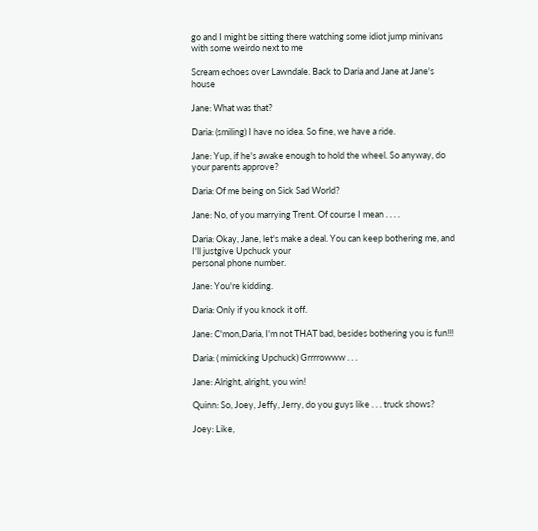go and I might be sitting there watching some idiot jump minivans with some weirdo next to me

Scream echoes over Lawndale. Back to Daria and Jane at Jane's house

Jane: What was that?

Daria: (smiling) I have no idea. So fine, we have a ride.

Jane: Yup, if he's awake enough to hold the wheel. So anyway, do your parents approve?

Daria: Of me being on Sick Sad World?

Jane: No, of you marrying Trent. Of course I mean . . . .

Daria: Okay, Jane, let's make a deal. You can keep bothering me, and I'll justgive Upchuck your
personal phone number.

Jane: You're kidding.

Daria: Only if you knock it off.

Jane: C'mon,Daria, I'm not THAT bad, besides bothering you is fun!!!

Daria: ( mimicking Upchuck) Grrrrowww . . .

Jane: Alright, alright, you win!

Quinn: So, Joey, Jeffy, Jerry, do you guys like . . . truck shows?

Joey: Like,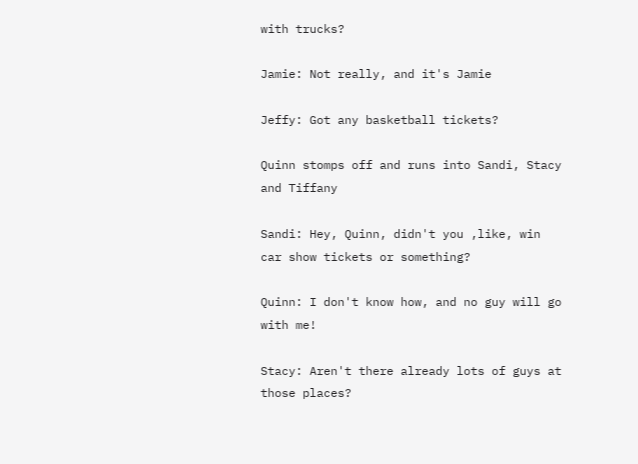with trucks?

Jamie: Not really, and it's Jamie

Jeffy: Got any basketball tickets?

Quinn stomps off and runs into Sandi, Stacy and Tiffany

Sandi: Hey, Quinn, didn't you ,like, win car show tickets or something?

Quinn: I don't know how, and no guy will go with me!

Stacy: Aren't there already lots of guys at those places?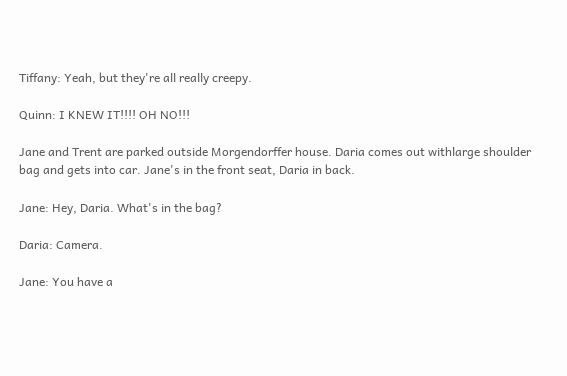Tiffany: Yeah, but they're all really creepy.

Quinn: I KNEW IT!!!! OH NO!!!

Jane and Trent are parked outside Morgendorffer house. Daria comes out withlarge shoulder
bag and gets into car. Jane's in the front seat, Daria in back.

Jane: Hey, Daria. What's in the bag?

Daria: Camera.

Jane: You have a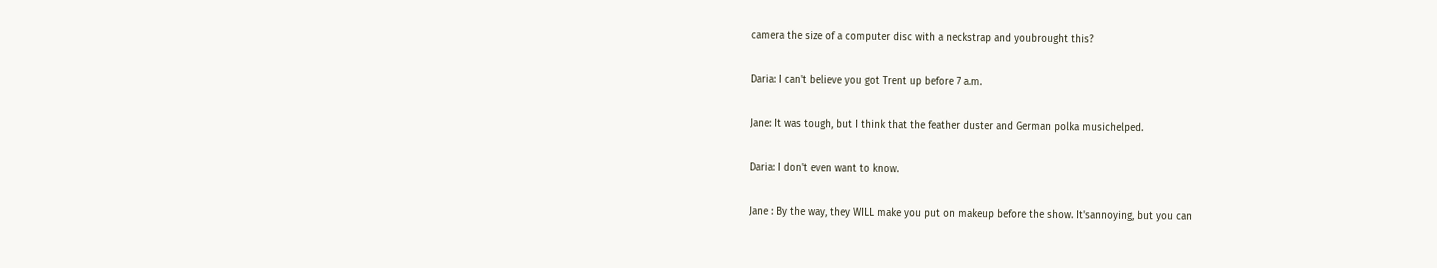camera the size of a computer disc with a neckstrap and youbrought this?

Daria: I can't believe you got Trent up before 7 a.m.

Jane: It was tough, but I think that the feather duster and German polka musichelped.

Daria: I don't even want to know.

Jane : By the way, they WILL make you put on makeup before the show. It'sannoying, but you can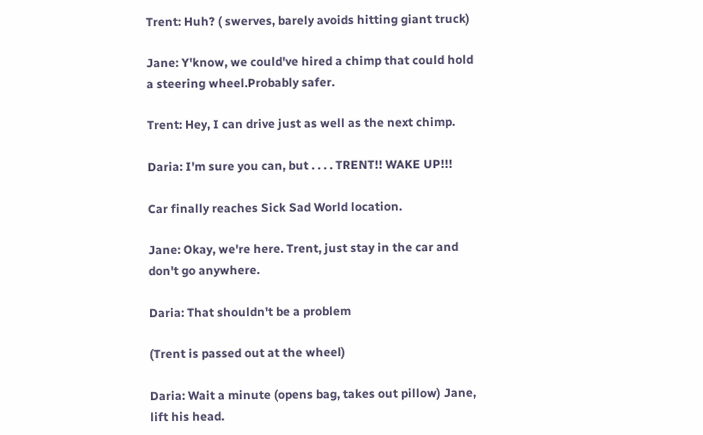Trent: Huh? ( swerves, barely avoids hitting giant truck)

Jane: Y'know, we could've hired a chimp that could hold a steering wheel.Probably safer.

Trent: Hey, I can drive just as well as the next chimp.

Daria: I'm sure you can, but . . . . TRENT!! WAKE UP!!!

Car finally reaches Sick Sad World location.

Jane: Okay, we're here. Trent, just stay in the car and don't go anywhere.

Daria: That shouldn't be a problem

(Trent is passed out at the wheel)

Daria: Wait a minute (opens bag, takes out pillow) Jane, lift his head.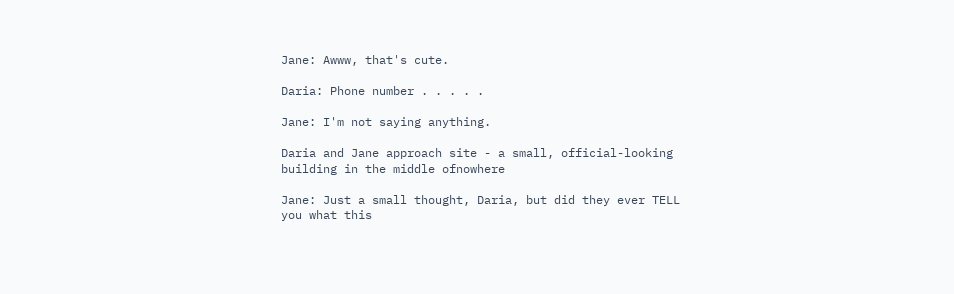Jane: Awww, that's cute.

Daria: Phone number . . . . .

Jane: I'm not saying anything.

Daria and Jane approach site - a small, official-looking building in the middle ofnowhere

Jane: Just a small thought, Daria, but did they ever TELL you what this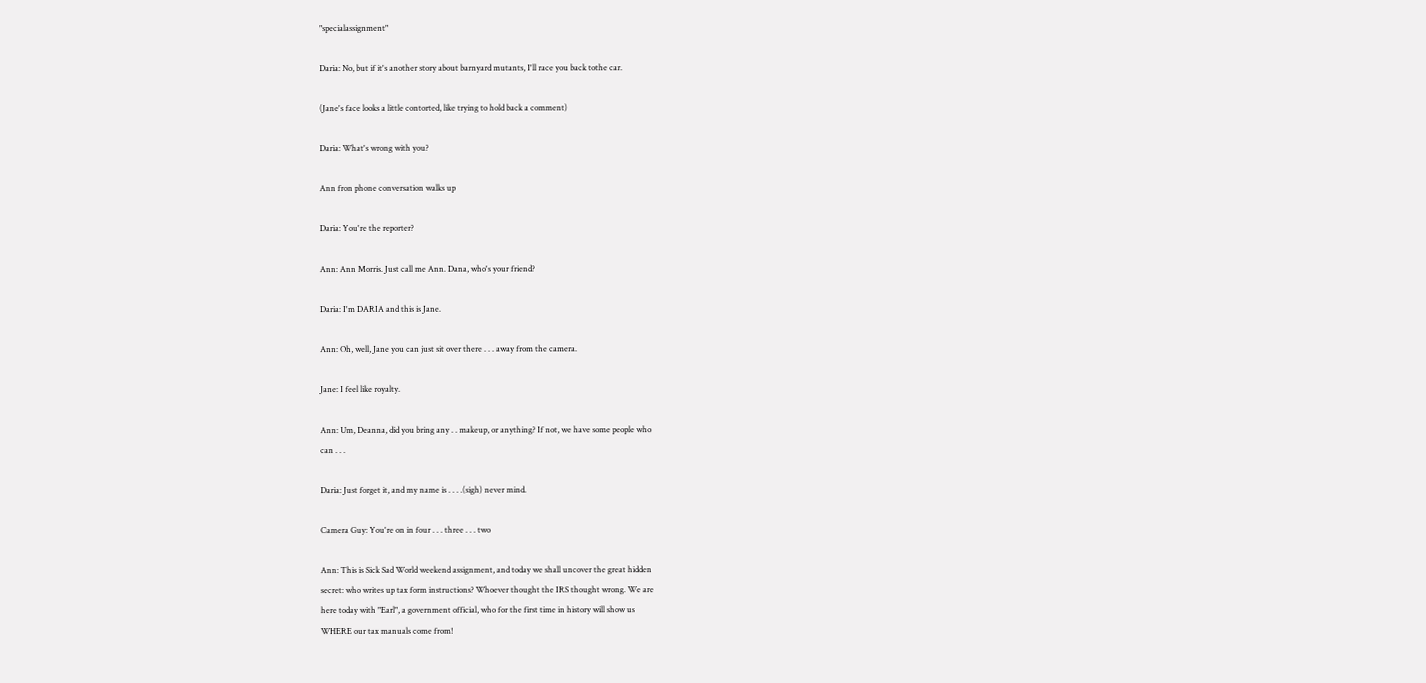"specialassignment"

Daria: No, but if it's another story about barnyard mutants, I'll race you back tothe car.

(Jane's face looks a little contorted, like trying to hold back a comment)

Daria: What's wrong with you?

Ann fron phone conversation walks up

Daria: You're the reporter?

Ann: Ann Morris. Just call me Ann. Dana, who's your friend?

Daria: I'm DARIA and this is Jane.

Ann: Oh, well, Jane you can just sit over there . . . away from the camera.

Jane: I feel like royalty.

Ann: Um, Deanna, did you bring any . . makeup, or anything? If not, we have some people who
can . . .

Daria: Just forget it, and my name is . . . .(sigh) never mind.

Camera Guy: You're on in four . . . three . . . two

Ann: This is Sick Sad World weekend assignment, and today we shall uncover the great hidden
secret: who writes up tax form instructions? Whoever thought the IRS thought wrong. We are
here today with "Earl", a government official, who for the first time in history will show us
WHERE our tax manuals come from!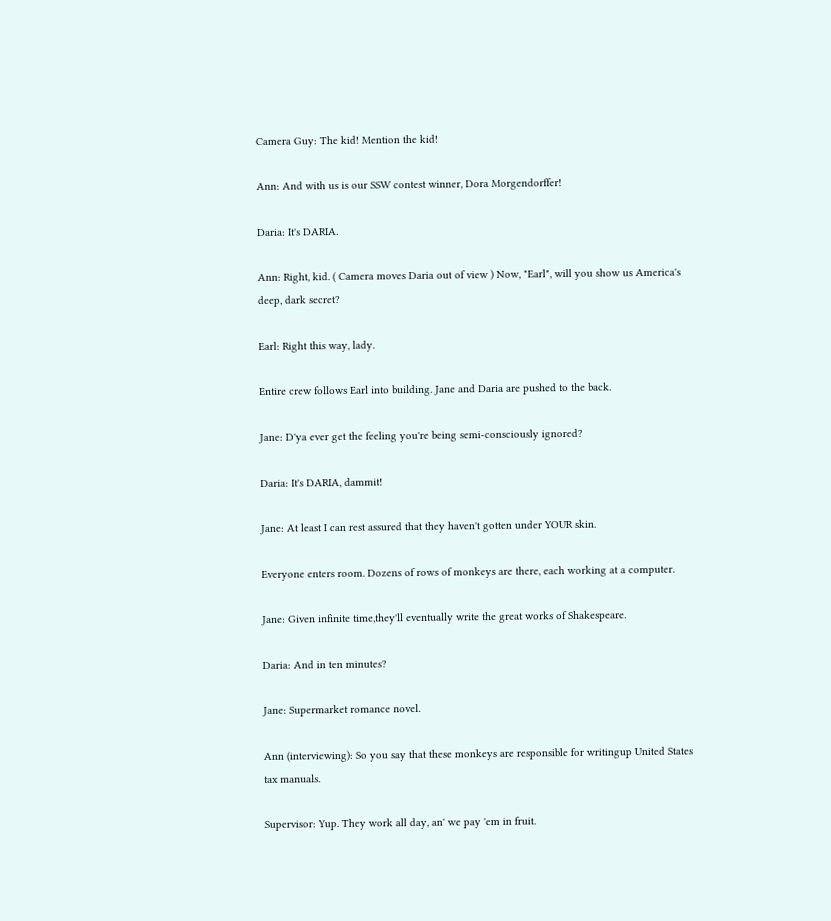Camera Guy: The kid! Mention the kid!

Ann: And with us is our SSW contest winner, Dora Morgendorffer!

Daria: It's DARIA.

Ann: Right, kid. ( Camera moves Daria out of view ) Now, "Earl", will you show us America's
deep, dark secret?

Earl: Right this way, lady.

Entire crew follows Earl into building. Jane and Daria are pushed to the back.

Jane: D'ya ever get the feeling you're being semi-consciously ignored?

Daria: It's DARIA, dammit!

Jane: At least I can rest assured that they haven't gotten under YOUR skin.

Everyone enters room. Dozens of rows of monkeys are there, each working at a computer.

Jane: Given infinite time,they'll eventually write the great works of Shakespeare.

Daria: And in ten minutes?

Jane: Supermarket romance novel.

Ann (interviewing): So you say that these monkeys are responsible for writingup United States
tax manuals.

Supervisor: Yup. They work all day, an' we pay 'em in fruit.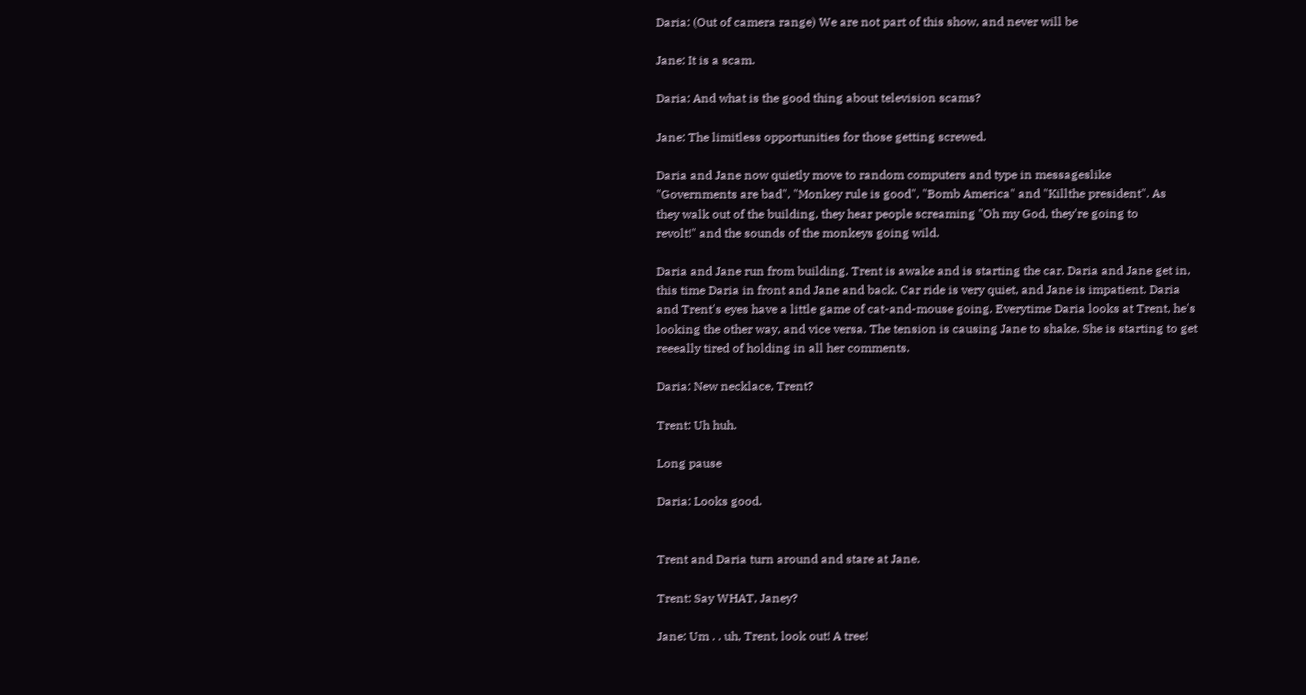Daria: (Out of camera range) We are not part of this show, and never will be

Jane: It is a scam.

Daria: And what is the good thing about television scams?

Jane: The limitless opportunities for those getting screwed.

Daria and Jane now quietly move to random computers and type in messageslike
"Governments are bad", "Monkey rule is good", "Bomb America" and "Killthe president". As
they walk out of the building, they hear people screaming "Oh my God, they're going to
revolt!" and the sounds of the monkeys going wild.

Daria and Jane run from building. Trent is awake and is starting the car. Daria and Jane get in,
this time Daria in front and Jane and back. Car ride is very quiet, and Jane is impatient. Daria
and Trent's eyes have a little game of cat-and-mouse going. Everytime Daria looks at Trent, he's
looking the other way, and vice versa. The tension is causing Jane to shake. She is starting to get
reeeally tired of holding in all her comments.

Daria: New necklace, Trent?

Trent: Uh huh.

Long pause

Daria: Looks good.


Trent and Daria turn around and stare at Jane.

Trent: Say WHAT, Janey?

Jane: Um . . uh, Trent, look out! A tree!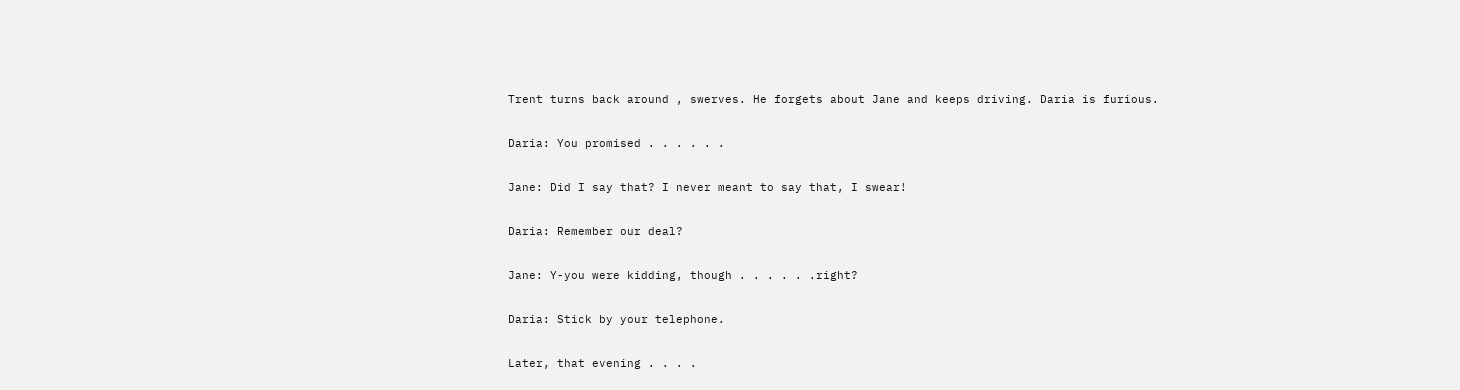Trent turns back around , swerves. He forgets about Jane and keeps driving. Daria is furious.

Daria: You promised . . . . . .

Jane: Did I say that? I never meant to say that, I swear!

Daria: Remember our deal?

Jane: Y-you were kidding, though . . . . . .right?

Daria: Stick by your telephone.

Later, that evening . . . .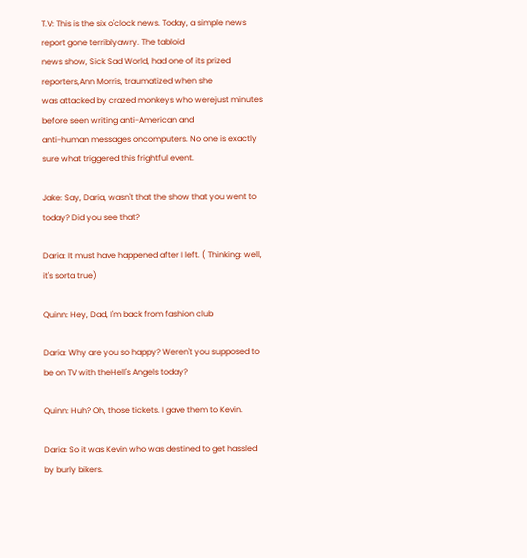T.V: This is the six o'clock news. Today, a simple news report gone terriblyawry. The tabloid
news show, Sick Sad World, had one of its prized reporters,Ann Morris, traumatized when she
was attacked by crazed monkeys who werejust minutes before seen writing anti-American and
anti-human messages oncomputers. No one is exactly sure what triggered this frightful event.

Jake: Say, Daria, wasn't that the show that you went to today? Did you see that?

Daria: It must have happened after I left. ( Thinking: well, it's sorta true)

Quinn: Hey, Dad, I'm back from fashion club

Daria: Why are you so happy? Weren't you supposed to be on TV with theHell's Angels today?

Quinn: Huh? Oh, those tickets. I gave them to Kevin.

Daria: So it was Kevin who was destined to get hassled by burly bikers.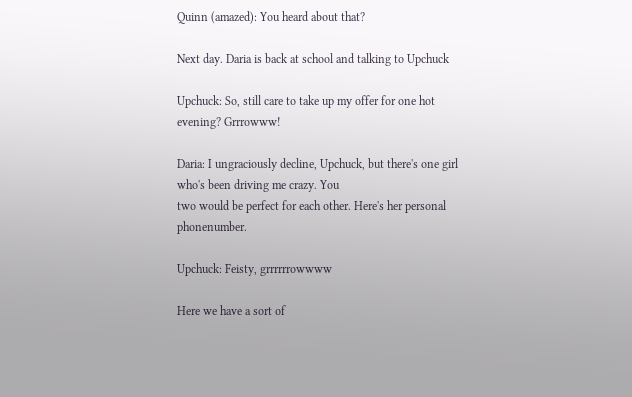Quinn (amazed): You heard about that?

Next day. Daria is back at school and talking to Upchuck

Upchuck: So, still care to take up my offer for one hot evening? Grrrowww!

Daria: I ungraciously decline, Upchuck, but there's one girl who's been driving me crazy. You
two would be perfect for each other. Here's her personal phonenumber.

Upchuck: Feisty, grrrrrrowwww

Here we have a sort of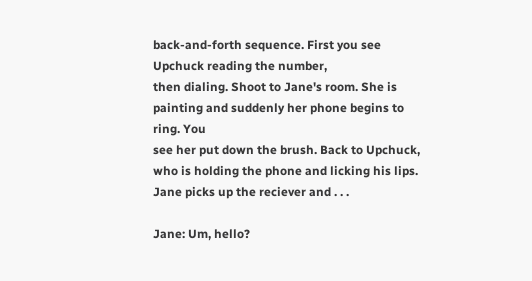back-and-forth sequence. First you see Upchuck reading the number,
then dialing. Shoot to Jane's room. She is painting and suddenly her phone begins to ring. You
see her put down the brush. Back to Upchuck, who is holding the phone and licking his lips.
Jane picks up the reciever and . . .

Jane: Um, hello?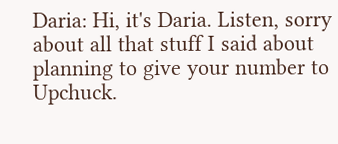Daria: Hi, it's Daria. Listen, sorry about all that stuff I said about planning to give your number to
Upchuck.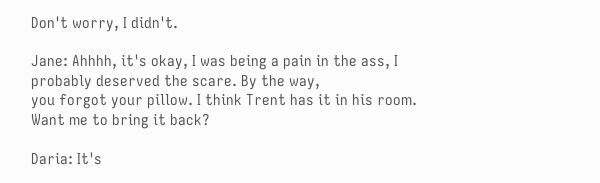Don't worry, I didn't.

Jane: Ahhhh, it's okay, I was being a pain in the ass, I probably deserved the scare. By the way,
you forgot your pillow. I think Trent has it in his room. Want me to bring it back?

Daria: It's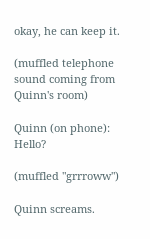okay, he can keep it.

(muffled telephone sound coming from Quinn's room)

Quinn (on phone): Hello?

(muffled "grrroww")

Quinn screams.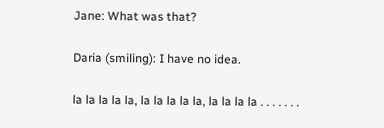Jane: What was that?

Daria (smiling): I have no idea.

la la la la la, la la la la la, la la la la . . . . . . .